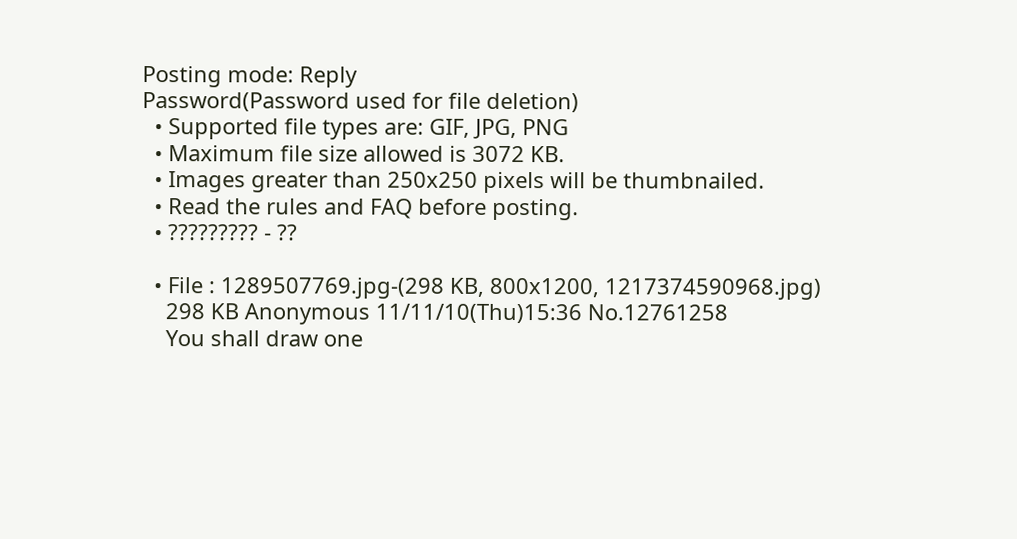Posting mode: Reply
Password(Password used for file deletion)
  • Supported file types are: GIF, JPG, PNG
  • Maximum file size allowed is 3072 KB.
  • Images greater than 250x250 pixels will be thumbnailed.
  • Read the rules and FAQ before posting.
  • ????????? - ??

  • File : 1289507769.jpg-(298 KB, 800x1200, 1217374590968.jpg)
    298 KB Anonymous 11/11/10(Thu)15:36 No.12761258
    You shall draw one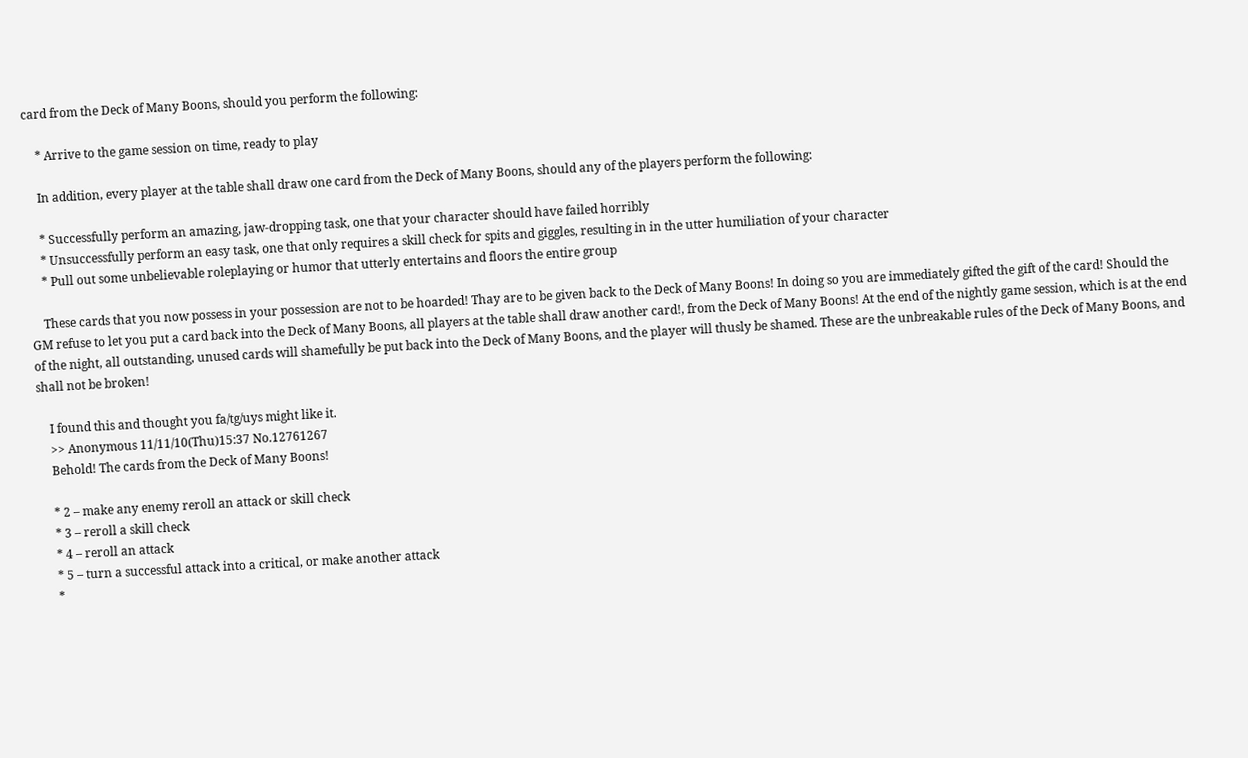card from the Deck of Many Boons, should you perform the following:

    * Arrive to the game session on time, ready to play

    In addition, every player at the table shall draw one card from the Deck of Many Boons, should any of the players perform the following:

    * Successfully perform an amazing, jaw-dropping task, one that your character should have failed horribly
    * Unsuccessfully perform an easy task, one that only requires a skill check for spits and giggles, resulting in in the utter humiliation of your character
    * Pull out some unbelievable roleplaying or humor that utterly entertains and floors the entire group

    These cards that you now possess in your possession are not to be hoarded! Thay are to be given back to the Deck of Many Boons! In doing so you are immediately gifted the gift of the card! Should the GM refuse to let you put a card back into the Deck of Many Boons, all players at the table shall draw another card!, from the Deck of Many Boons! At the end of the nightly game session, which is at the end of the night, all outstanding, unused cards will shamefully be put back into the Deck of Many Boons, and the player will thusly be shamed. These are the unbreakable rules of the Deck of Many Boons, and shall not be broken!

    I found this and thought you fa/tg/uys might like it.
    >> Anonymous 11/11/10(Thu)15:37 No.12761267
    Behold! The cards from the Deck of Many Boons!

    * 2 – make any enemy reroll an attack or skill check
    * 3 – reroll a skill check
    * 4 – reroll an attack
    * 5 – turn a successful attack into a critical, or make another attack
    *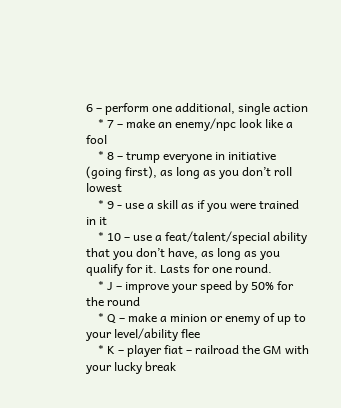6 – perform one additional, single action
    * 7 – make an enemy/npc look like a fool
    * 8 – trump everyone in initiative (going first), as long as you don’t roll lowest
    * 9 - use a skill as if you were trained in it
    * 10 – use a feat/talent/special ability that you don’t have, as long as you qualify for it. Lasts for one round.
    * J – improve your speed by 50% for the round
    * Q – make a minion or enemy of up to your level/ability flee
    * K – player fiat – railroad the GM with your lucky break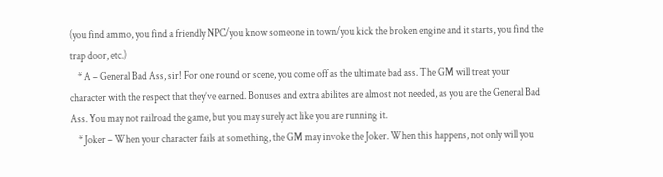(you find ammo, you find a friendly NPC/you know someone in town/you kick the broken engine and it starts, you find the trap door, etc.)
    * A – General Bad Ass, sir! For one round or scene, you come off as the ultimate bad ass. The GM will treat your character with the respect that they’ve earned. Bonuses and extra abilites are almost not needed, as you are the General Bad Ass. You may not railroad the game, but you may surely act like you are running it.
    * Joker – When your character fails at something, the GM may invoke the Joker. When this happens, not only will you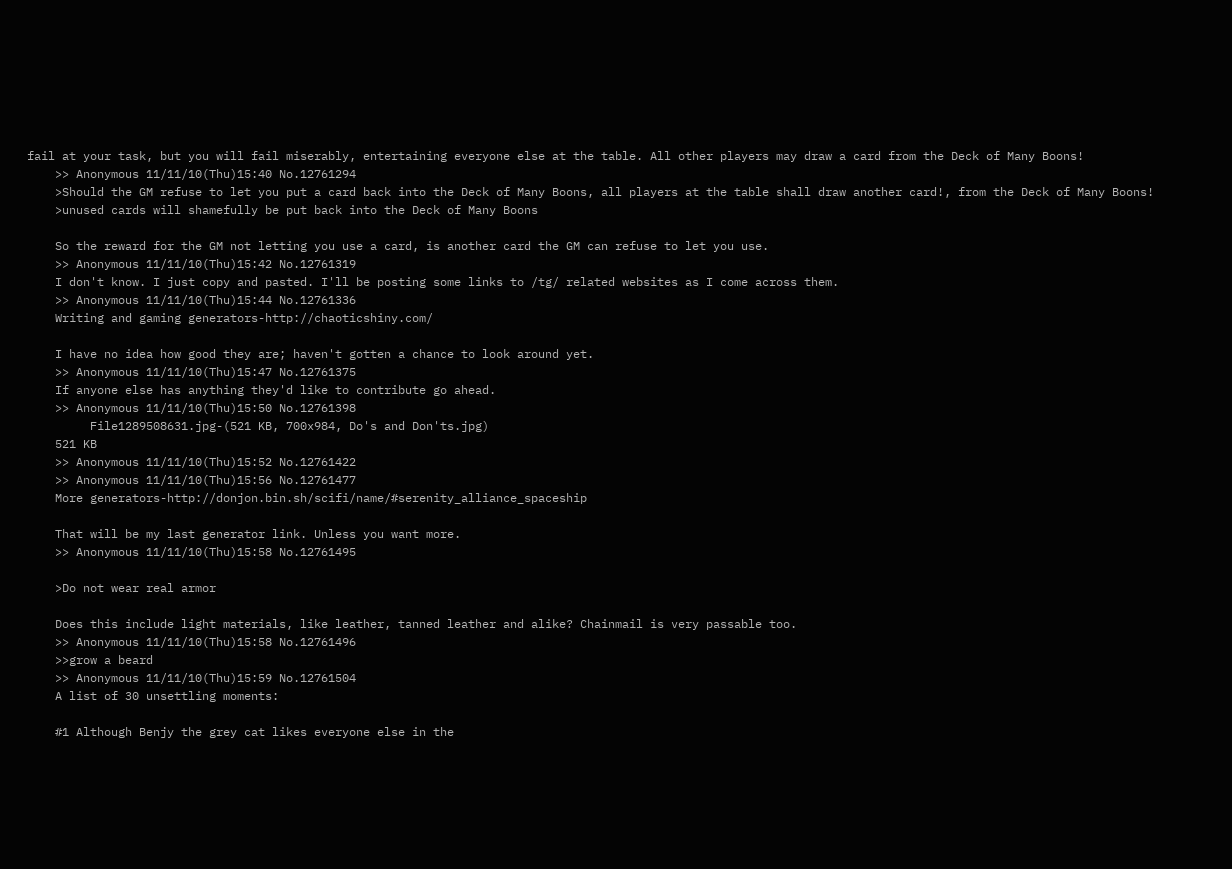fail at your task, but you will fail miserably, entertaining everyone else at the table. All other players may draw a card from the Deck of Many Boons!
    >> Anonymous 11/11/10(Thu)15:40 No.12761294
    >Should the GM refuse to let you put a card back into the Deck of Many Boons, all players at the table shall draw another card!, from the Deck of Many Boons!
    >unused cards will shamefully be put back into the Deck of Many Boons

    So the reward for the GM not letting you use a card, is another card the GM can refuse to let you use.
    >> Anonymous 11/11/10(Thu)15:42 No.12761319
    I don't know. I just copy and pasted. I'll be posting some links to /tg/ related websites as I come across them.
    >> Anonymous 11/11/10(Thu)15:44 No.12761336
    Writing and gaming generators-http://chaoticshiny.com/

    I have no idea how good they are; haven't gotten a chance to look around yet.
    >> Anonymous 11/11/10(Thu)15:47 No.12761375
    If anyone else has anything they'd like to contribute go ahead.
    >> Anonymous 11/11/10(Thu)15:50 No.12761398
         File1289508631.jpg-(521 KB, 700x984, Do's and Don'ts.jpg)
    521 KB
    >> Anonymous 11/11/10(Thu)15:52 No.12761422
    >> Anonymous 11/11/10(Thu)15:56 No.12761477
    More generators-http://donjon.bin.sh/scifi/name/#serenity_alliance_spaceship

    That will be my last generator link. Unless you want more.
    >> Anonymous 11/11/10(Thu)15:58 No.12761495

    >Do not wear real armor

    Does this include light materials, like leather, tanned leather and alike? Chainmail is very passable too.
    >> Anonymous 11/11/10(Thu)15:58 No.12761496
    >>grow a beard
    >> Anonymous 11/11/10(Thu)15:59 No.12761504
    A list of 30 unsettling moments:

    #1 Although Benjy the grey cat likes everyone else in the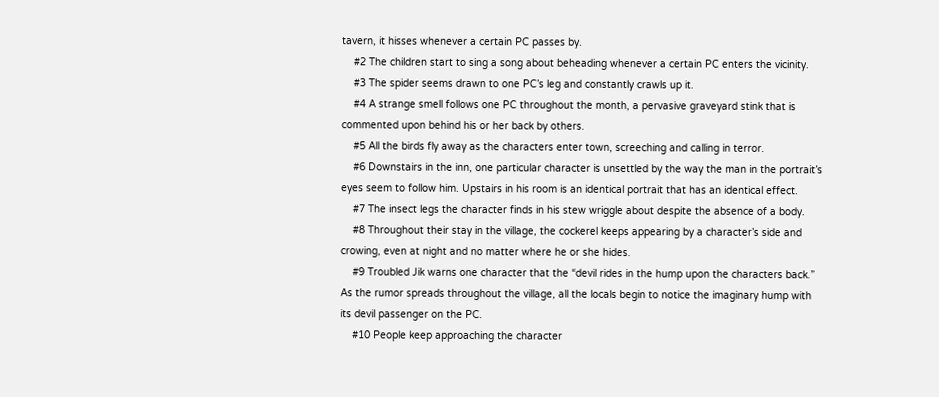tavern, it hisses whenever a certain PC passes by.
    #2 The children start to sing a song about beheading whenever a certain PC enters the vicinity.
    #3 The spider seems drawn to one PC’s leg and constantly crawls up it.
    #4 A strange smell follows one PC throughout the month, a pervasive graveyard stink that is commented upon behind his or her back by others.
    #5 All the birds fly away as the characters enter town, screeching and calling in terror.
    #6 Downstairs in the inn, one particular character is unsettled by the way the man in the portrait’s eyes seem to follow him. Upstairs in his room is an identical portrait that has an identical effect.
    #7 The insect legs the character finds in his stew wriggle about despite the absence of a body.
    #8 Throughout their stay in the village, the cockerel keeps appearing by a character’s side and crowing, even at night and no matter where he or she hides.
    #9 Troubled Jik warns one character that the “devil rides in the hump upon the characters back.” As the rumor spreads throughout the village, all the locals begin to notice the imaginary hump with its devil passenger on the PC.
    #10 People keep approaching the character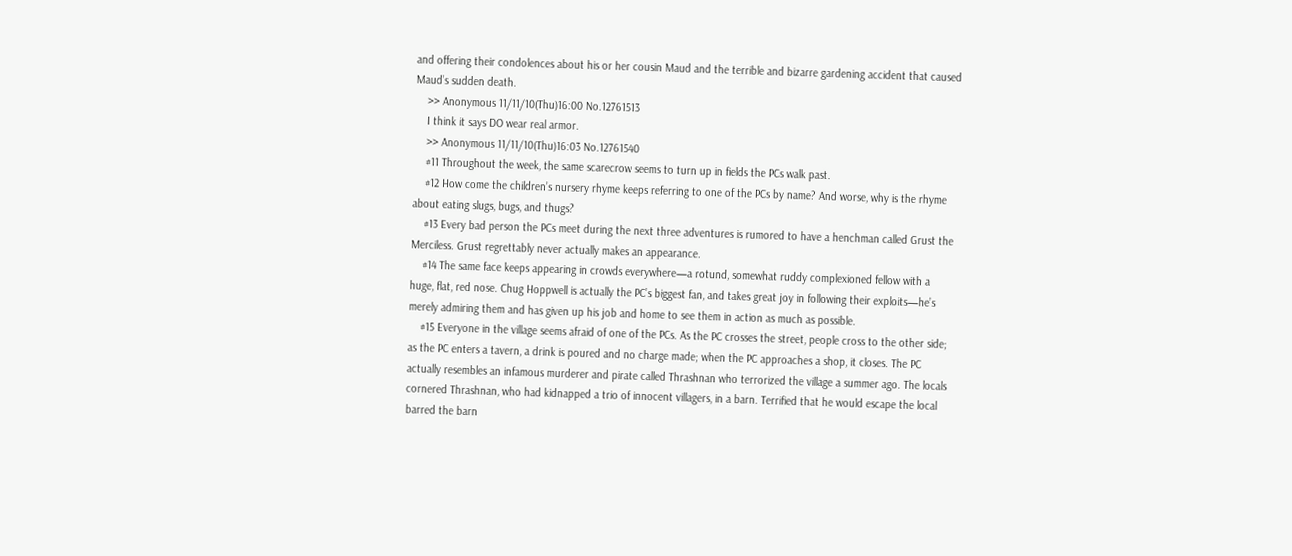and offering their condolences about his or her cousin Maud and the terrible and bizarre gardening accident that caused Maud’s sudden death.
    >> Anonymous 11/11/10(Thu)16:00 No.12761513
    I think it says DO wear real armor.
    >> Anonymous 11/11/10(Thu)16:03 No.12761540
    #11 Throughout the week, the same scarecrow seems to turn up in fields the PCs walk past.
    #12 How come the children’s nursery rhyme keeps referring to one of the PCs by name? And worse, why is the rhyme about eating slugs, bugs, and thugs?
    #13 Every bad person the PCs meet during the next three adventures is rumored to have a henchman called Grust the Merciless. Grust regrettably never actually makes an appearance.
    #14 The same face keeps appearing in crowds everywhere—a rotund, somewhat ruddy complexioned fellow with a huge, flat, red nose. Chug Hoppwell is actually the PC’s biggest fan, and takes great joy in following their exploits—he’s merely admiring them and has given up his job and home to see them in action as much as possible.
    #15 Everyone in the village seems afraid of one of the PCs. As the PC crosses the street, people cross to the other side; as the PC enters a tavern, a drink is poured and no charge made; when the PC approaches a shop, it closes. The PC actually resembles an infamous murderer and pirate called Thrashnan who terrorized the village a summer ago. The locals cornered Thrashnan, who had kidnapped a trio of innocent villagers, in a barn. Terrified that he would escape the local barred the barn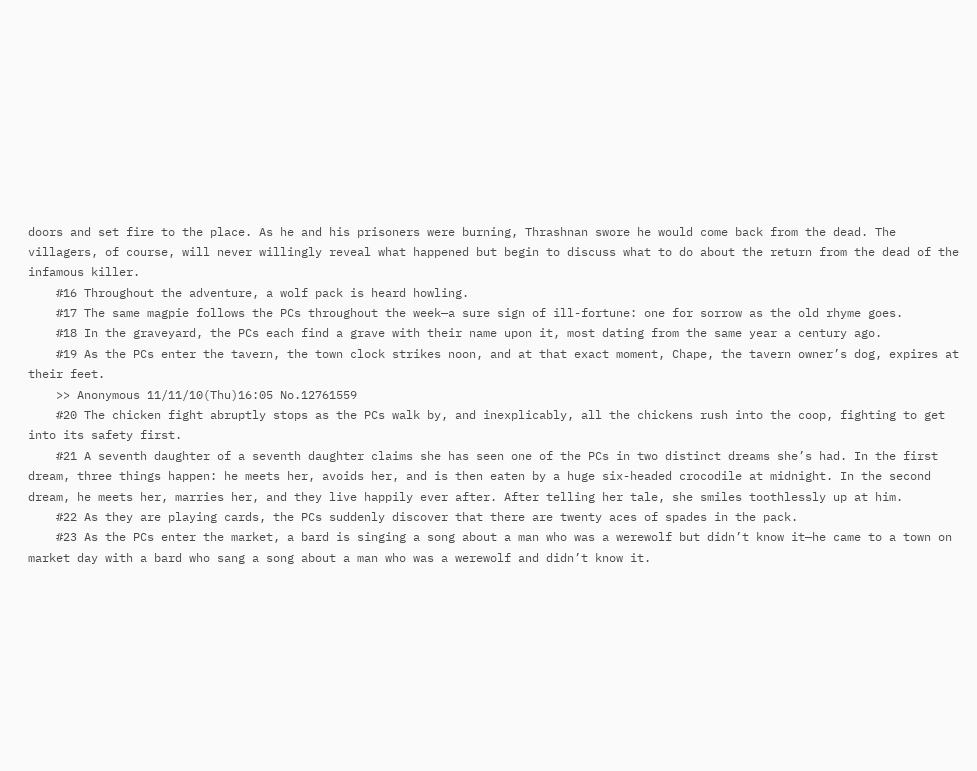doors and set fire to the place. As he and his prisoners were burning, Thrashnan swore he would come back from the dead. The villagers, of course, will never willingly reveal what happened but begin to discuss what to do about the return from the dead of the infamous killer.
    #16 Throughout the adventure, a wolf pack is heard howling.
    #17 The same magpie follows the PCs throughout the week—a sure sign of ill-fortune: one for sorrow as the old rhyme goes.
    #18 In the graveyard, the PCs each find a grave with their name upon it, most dating from the same year a century ago.
    #19 As the PCs enter the tavern, the town clock strikes noon, and at that exact moment, Chape, the tavern owner’s dog, expires at their feet.
    >> Anonymous 11/11/10(Thu)16:05 No.12761559
    #20 The chicken fight abruptly stops as the PCs walk by, and inexplicably, all the chickens rush into the coop, fighting to get into its safety first.
    #21 A seventh daughter of a seventh daughter claims she has seen one of the PCs in two distinct dreams she’s had. In the first dream, three things happen: he meets her, avoids her, and is then eaten by a huge six-headed crocodile at midnight. In the second dream, he meets her, marries her, and they live happily ever after. After telling her tale, she smiles toothlessly up at him.
    #22 As they are playing cards, the PCs suddenly discover that there are twenty aces of spades in the pack.
    #23 As the PCs enter the market, a bard is singing a song about a man who was a werewolf but didn’t know it—he came to a town on market day with a bard who sang a song about a man who was a werewolf and didn’t know it.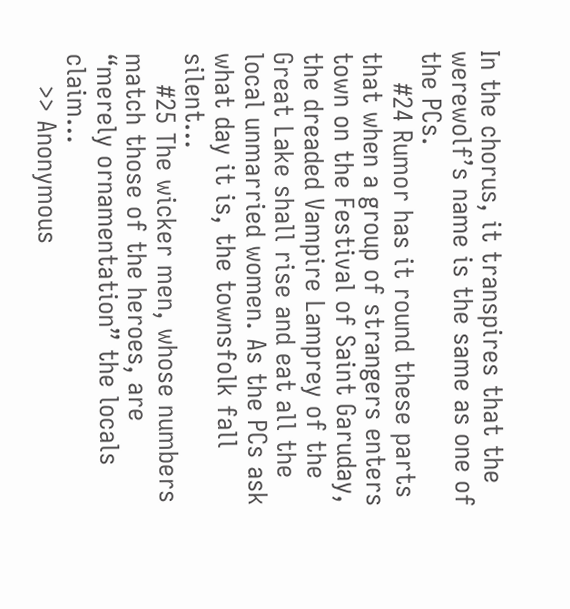In the chorus, it transpires that the werewolf’s name is the same as one of the PCs.
    #24 Rumor has it round these parts that when a group of strangers enters town on the Festival of Saint Garuday, the dreaded Vampire Lamprey of the Great Lake shall rise and eat all the local unmarried women. As the PCs ask what day it is, the townsfolk fall silent…
    #25 The wicker men, whose numbers match those of the heroes, are “merely ornamentation” the locals claim…
    >> Anonymous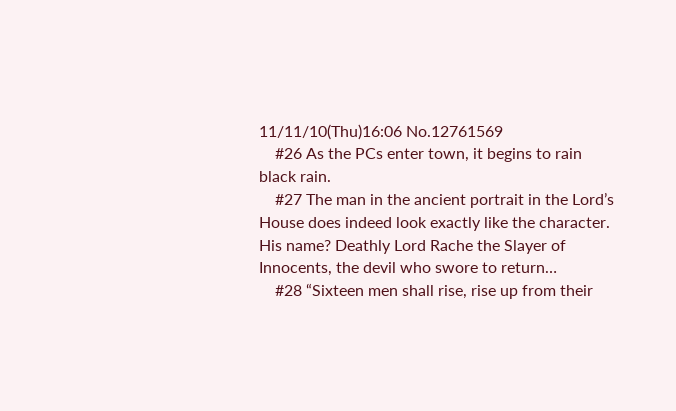11/11/10(Thu)16:06 No.12761569
    #26 As the PCs enter town, it begins to rain black rain.
    #27 The man in the ancient portrait in the Lord’s House does indeed look exactly like the character. His name? Deathly Lord Rache the Slayer of Innocents, the devil who swore to return…
    #28 “Sixteen men shall rise, rise up from their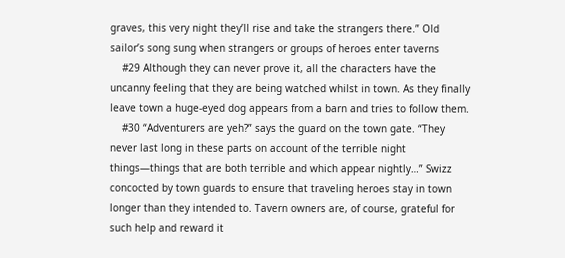graves, this very night they’ll rise and take the strangers there.” Old sailor’s song sung when strangers or groups of heroes enter taverns
    #29 Although they can never prove it, all the characters have the uncanny feeling that they are being watched whilst in town. As they finally leave town a huge-eyed dog appears from a barn and tries to follow them.
    #30 “Adventurers are yeh?” says the guard on the town gate. “They never last long in these parts on account of the terrible night things—things that are both terrible and which appear nightly…” Swizz concocted by town guards to ensure that traveling heroes stay in town longer than they intended to. Tavern owners are, of course, grateful for such help and reward it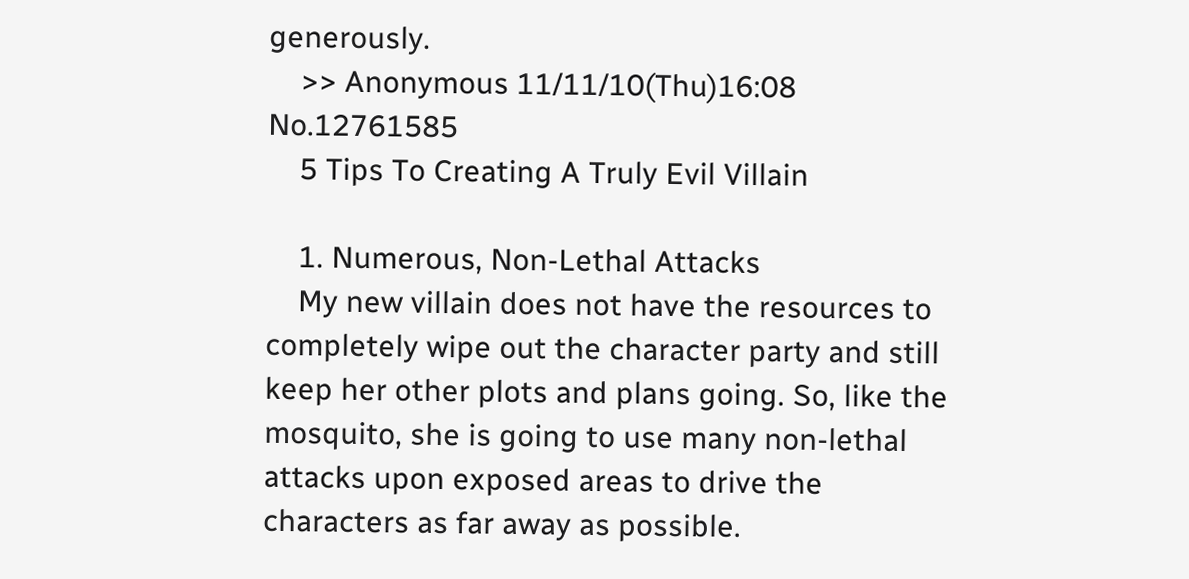generously.
    >> Anonymous 11/11/10(Thu)16:08 No.12761585
    5 Tips To Creating A Truly Evil Villain

    1. Numerous, Non-Lethal Attacks
    My new villain does not have the resources to completely wipe out the character party and still keep her other plots and plans going. So, like the mosquito, she is going to use many non-lethal attacks upon exposed areas to drive the characters as far away as possible.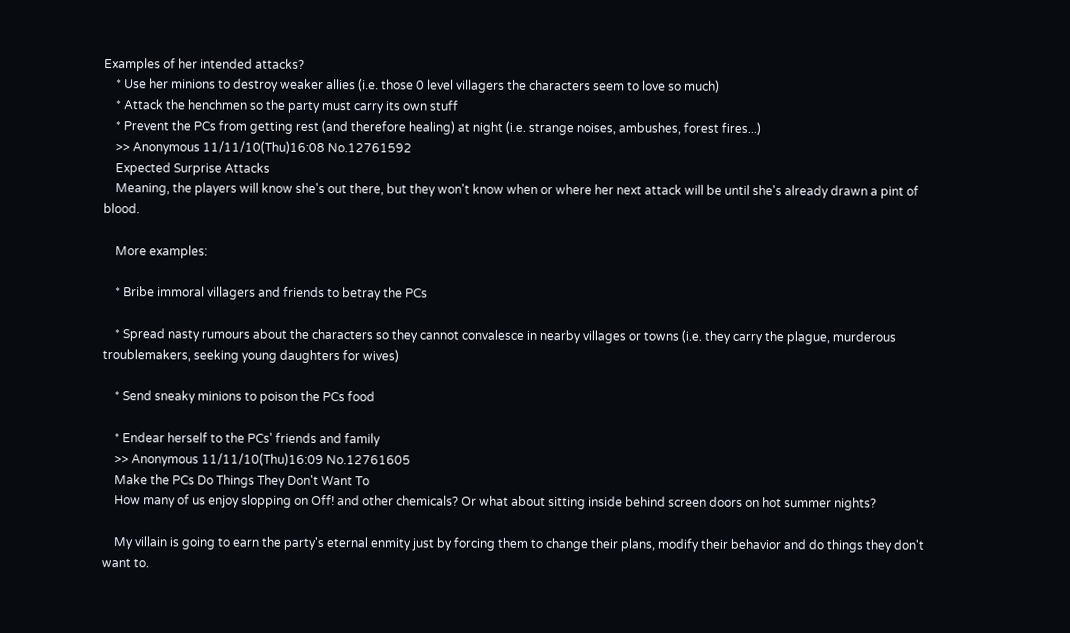Examples of her intended attacks?
    * Use her minions to destroy weaker allies (i.e. those 0 level villagers the characters seem to love so much)
    * Attack the henchmen so the party must carry its own stuff
    * Prevent the PCs from getting rest (and therefore healing) at night (i.e. strange noises, ambushes, forest fires...)
    >> Anonymous 11/11/10(Thu)16:08 No.12761592
    Expected Surprise Attacks
    Meaning, the players will know she's out there, but they won't know when or where her next attack will be until she's already drawn a pint of blood.

    More examples:

    * Bribe immoral villagers and friends to betray the PCs

    * Spread nasty rumours about the characters so they cannot convalesce in nearby villages or towns (i.e. they carry the plague, murderous troublemakers, seeking young daughters for wives)

    * Send sneaky minions to poison the PCs food

    * Endear herself to the PCs' friends and family
    >> Anonymous 11/11/10(Thu)16:09 No.12761605
    Make the PCs Do Things They Don't Want To
    How many of us enjoy slopping on Off! and other chemicals? Or what about sitting inside behind screen doors on hot summer nights?

    My villain is going to earn the party's eternal enmity just by forcing them to change their plans, modify their behavior and do things they don't want to.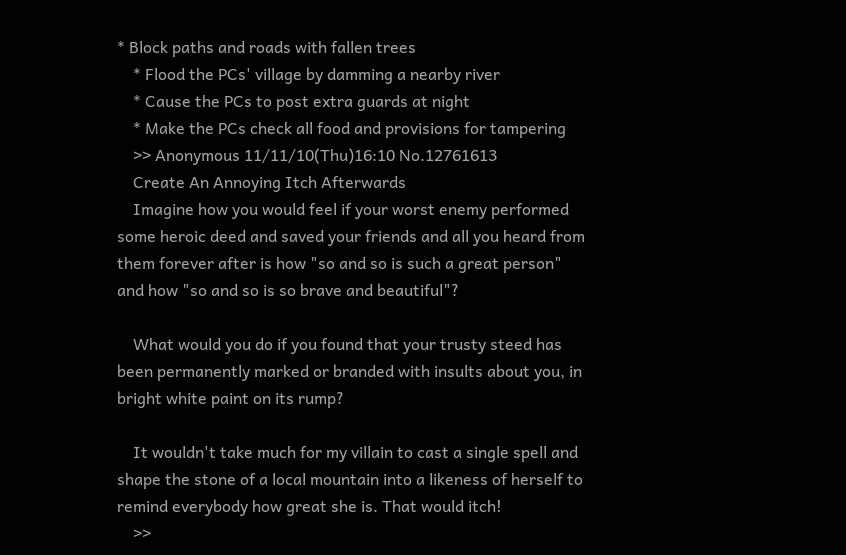* Block paths and roads with fallen trees
    * Flood the PCs' village by damming a nearby river
    * Cause the PCs to post extra guards at night
    * Make the PCs check all food and provisions for tampering
    >> Anonymous 11/11/10(Thu)16:10 No.12761613
    Create An Annoying Itch Afterwards
    Imagine how you would feel if your worst enemy performed some heroic deed and saved your friends and all you heard from them forever after is how "so and so is such a great person" and how "so and so is so brave and beautiful"?

    What would you do if you found that your trusty steed has been permanently marked or branded with insults about you, in bright white paint on its rump?

    It wouldn't take much for my villain to cast a single spell and shape the stone of a local mountain into a likeness of herself to remind everybody how great she is. That would itch!
    >>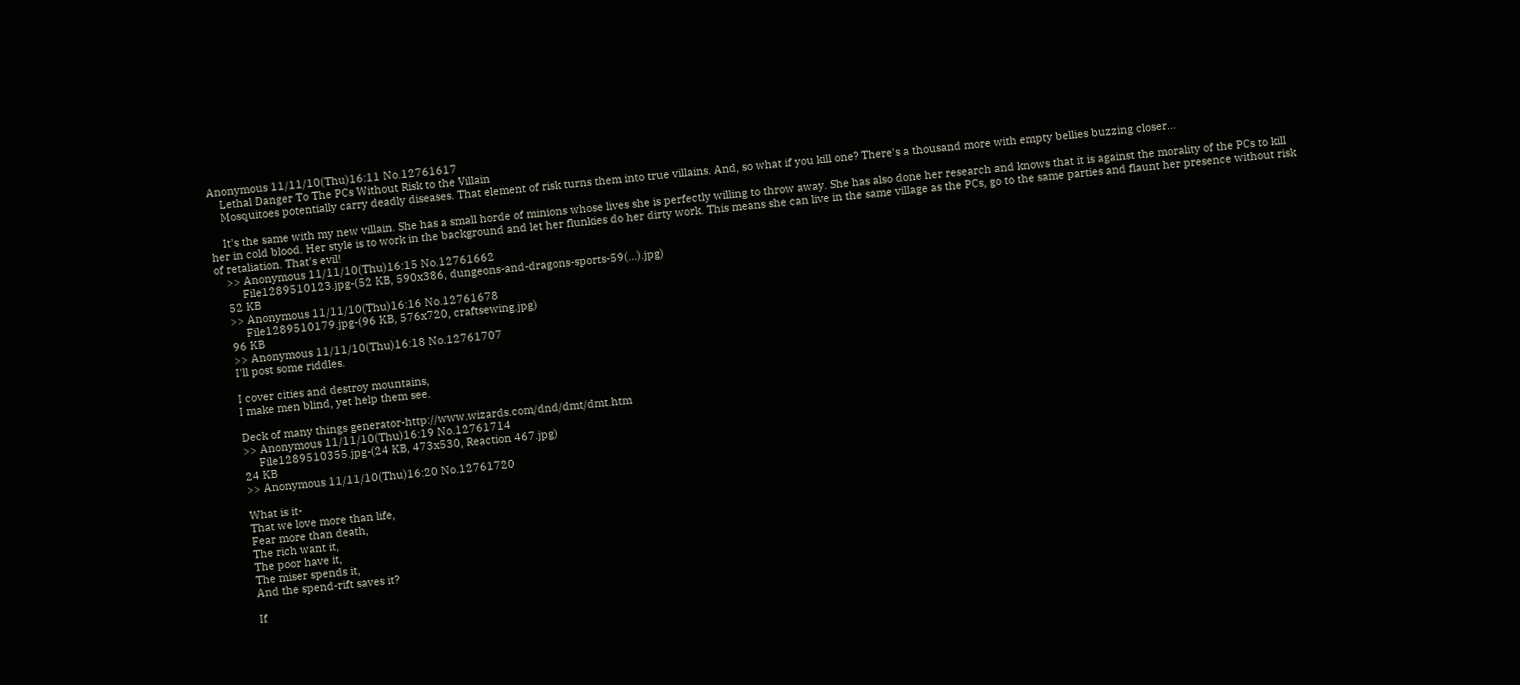Anonymous 11/11/10(Thu)16:11 No.12761617
    Lethal Danger To The PCs Without Risk to the Villain
    Mosquitoes potentially carry deadly diseases. That element of risk turns them into true villains. And, so what if you kill one? There's a thousand more with empty bellies buzzing closer...

    It's the same with my new villain. She has a small horde of minions whose lives she is perfectly willing to throw away. She has also done her research and knows that it is against the morality of the PCs to kill her in cold blood. Her style is to work in the background and let her flunkies do her dirty work. This means she can live in the same village as the PCs, go to the same parties and flaunt her presence without risk of retaliation. That's evil!
    >> Anonymous 11/11/10(Thu)16:15 No.12761662
         File1289510123.jpg-(52 KB, 590x386, dungeons-and-dragons-sports-59(...).jpg)
    52 KB
    >> Anonymous 11/11/10(Thu)16:16 No.12761678
         File1289510179.jpg-(96 KB, 576x720, craftsewing.jpg)
    96 KB
    >> Anonymous 11/11/10(Thu)16:18 No.12761707
    I'll post some riddles.

    I cover cities and destroy mountains,
    I make men blind, yet help them see.

    Deck of many things generator-http://www.wizards.com/dnd/dmt/dmt.htm
    >> Anonymous 11/11/10(Thu)16:19 No.12761714
         File1289510355.jpg-(24 KB, 473x530, Reaction 467.jpg)
    24 KB
    >> Anonymous 11/11/10(Thu)16:20 No.12761720

    What is it-
    That we love more than life,
    Fear more than death,
    The rich want it,
    The poor have it,
    The miser spends it,
    And the spend-rift saves it?

    If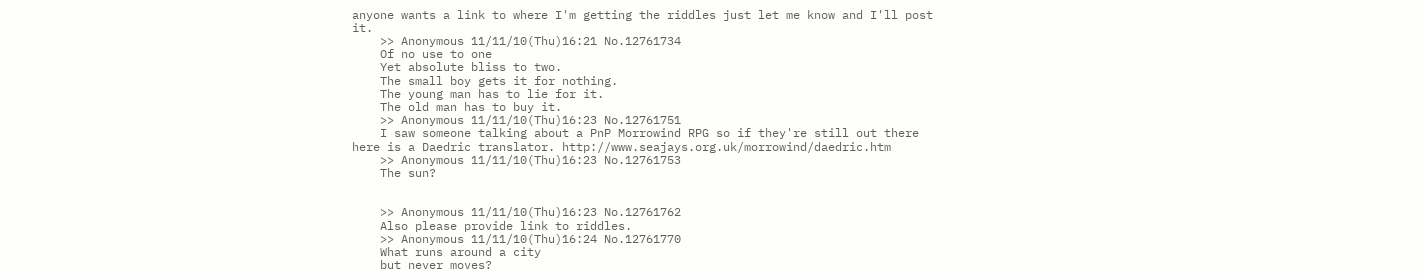anyone wants a link to where I'm getting the riddles just let me know and I'll post it.
    >> Anonymous 11/11/10(Thu)16:21 No.12761734
    Of no use to one
    Yet absolute bliss to two.
    The small boy gets it for nothing.
    The young man has to lie for it.
    The old man has to buy it.
    >> Anonymous 11/11/10(Thu)16:23 No.12761751
    I saw someone talking about a PnP Morrowind RPG so if they're still out there here is a Daedric translator. http://www.seajays.org.uk/morrowind/daedric.htm
    >> Anonymous 11/11/10(Thu)16:23 No.12761753
    The sun?


    >> Anonymous 11/11/10(Thu)16:23 No.12761762
    Also please provide link to riddles.
    >> Anonymous 11/11/10(Thu)16:24 No.12761770
    What runs around a city
    but never moves?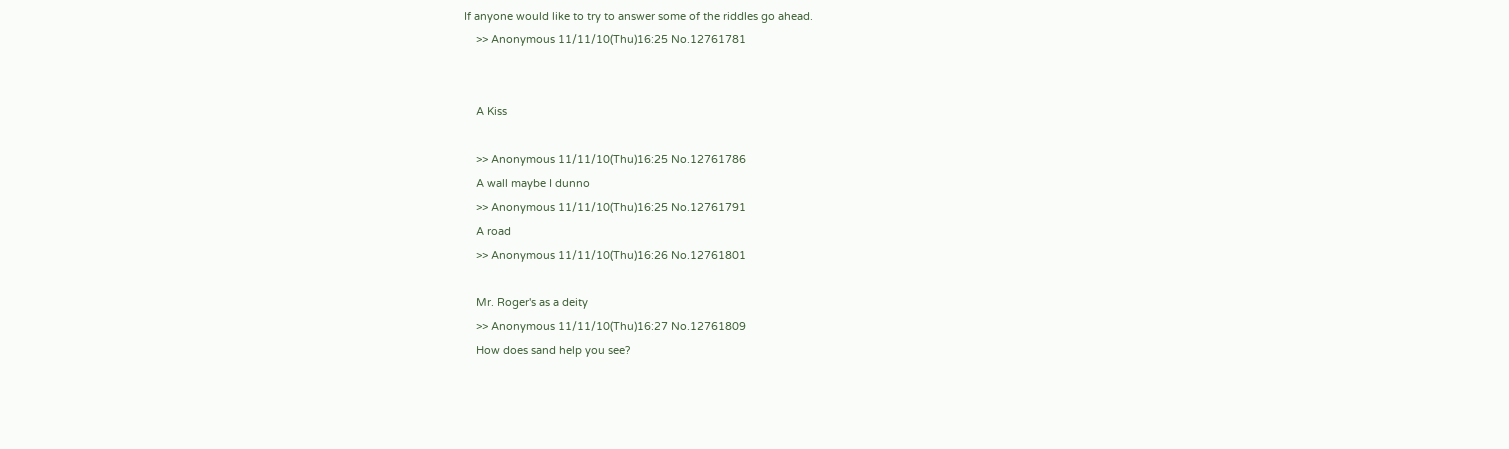If anyone would like to try to answer some of the riddles go ahead.
    >> Anonymous 11/11/10(Thu)16:25 No.12761781


    A Kiss

    >> Anonymous 11/11/10(Thu)16:25 No.12761786
    A wall maybe I dunno
    >> Anonymous 11/11/10(Thu)16:25 No.12761791
    A road
    >> Anonymous 11/11/10(Thu)16:26 No.12761801

    Mr. Roger's as a deity
    >> Anonymous 11/11/10(Thu)16:27 No.12761809
    How does sand help you see?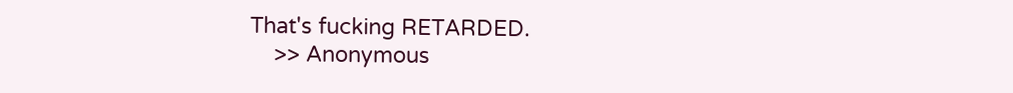That's fucking RETARDED.
    >> Anonymous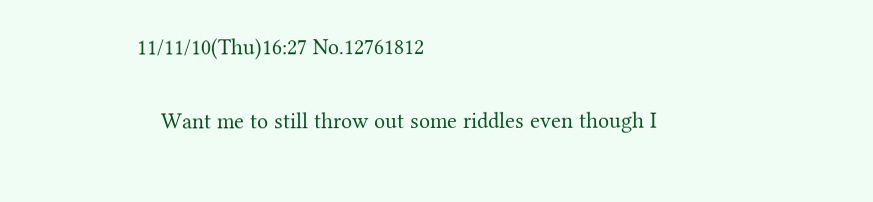11/11/10(Thu)16:27 No.12761812

    Want me to still throw out some riddles even though I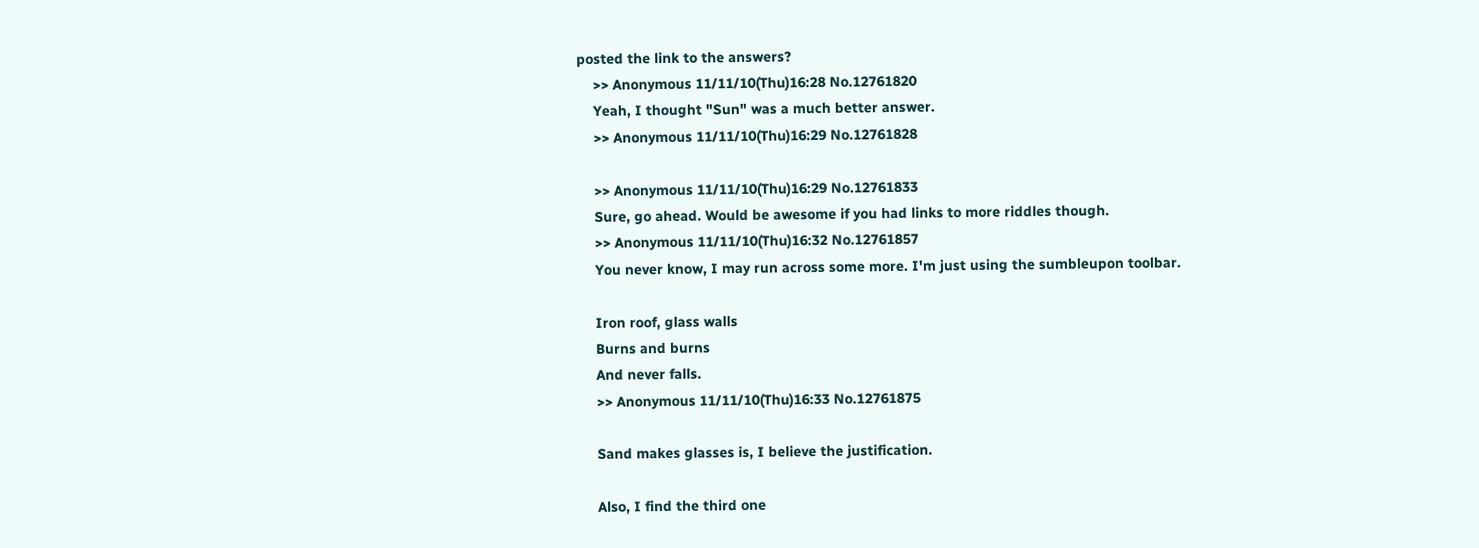posted the link to the answers?
    >> Anonymous 11/11/10(Thu)16:28 No.12761820
    Yeah, I thought "Sun" was a much better answer.
    >> Anonymous 11/11/10(Thu)16:29 No.12761828

    >> Anonymous 11/11/10(Thu)16:29 No.12761833
    Sure, go ahead. Would be awesome if you had links to more riddles though.
    >> Anonymous 11/11/10(Thu)16:32 No.12761857
    You never know, I may run across some more. I'm just using the sumbleupon toolbar.

    Iron roof, glass walls
    Burns and burns
    And never falls.
    >> Anonymous 11/11/10(Thu)16:33 No.12761875

    Sand makes glasses is, I believe the justification.

    Also, I find the third one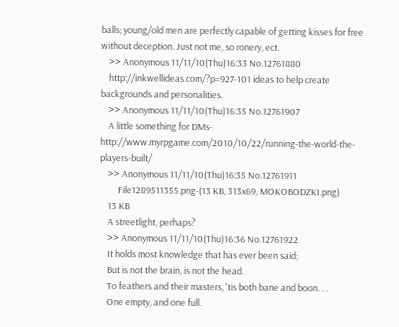balls; young/old men are perfectly capable of getting kisses for free without deception. Just not me, so ronery, ect.
    >> Anonymous 11/11/10(Thu)16:33 No.12761880
    http://inkwellideas.com/?p=927-101 ideas to help create backgrounds and personalities.
    >> Anonymous 11/11/10(Thu)16:35 No.12761907
    A little something for DMs- http://www.myrpgame.com/2010/10/22/running-the-world-the-players-built/
    >> Anonymous 11/11/10(Thu)16:35 No.12761911
         File1289511355.png-(13 KB, 313x69, MOKOBODZKI.png)
    13 KB
    A streetlight, perhaps?
    >> Anonymous 11/11/10(Thu)16:36 No.12761922
    It holds most knowledge that has ever been said;
    But is not the brain, is not the head.
    To feathers and their masters, 'tis both bane and boon. . .
    One empty, and one full.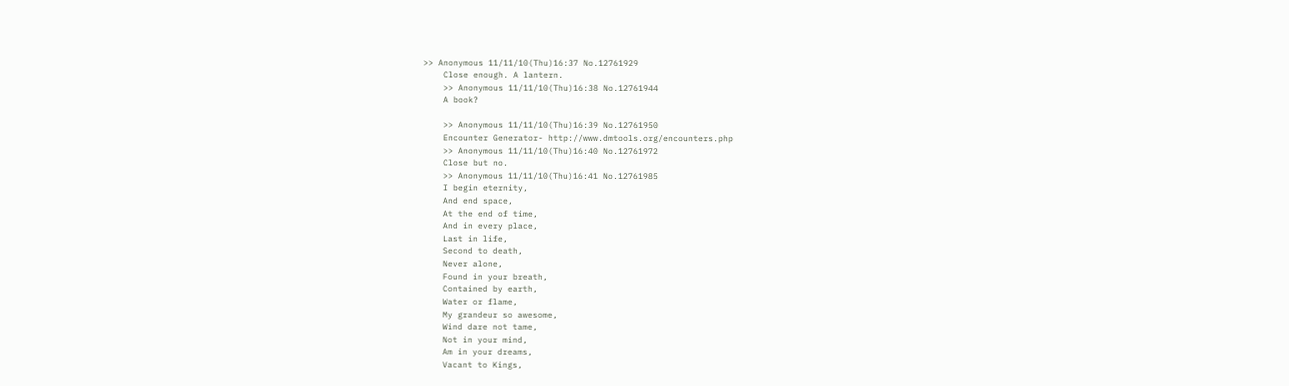>> Anonymous 11/11/10(Thu)16:37 No.12761929
    Close enough. A lantern.
    >> Anonymous 11/11/10(Thu)16:38 No.12761944
    A book?

    >> Anonymous 11/11/10(Thu)16:39 No.12761950
    Encounter Generator- http://www.dmtools.org/encounters.php
    >> Anonymous 11/11/10(Thu)16:40 No.12761972
    Close but no.
    >> Anonymous 11/11/10(Thu)16:41 No.12761985
    I begin eternity,
    And end space,
    At the end of time,
    And in every place,
    Last in life,
    Second to death,
    Never alone,
    Found in your breath,
    Contained by earth,
    Water or flame,
    My grandeur so awesome,
    Wind dare not tame,
    Not in your mind,
    Am in your dreams,
    Vacant to Kings,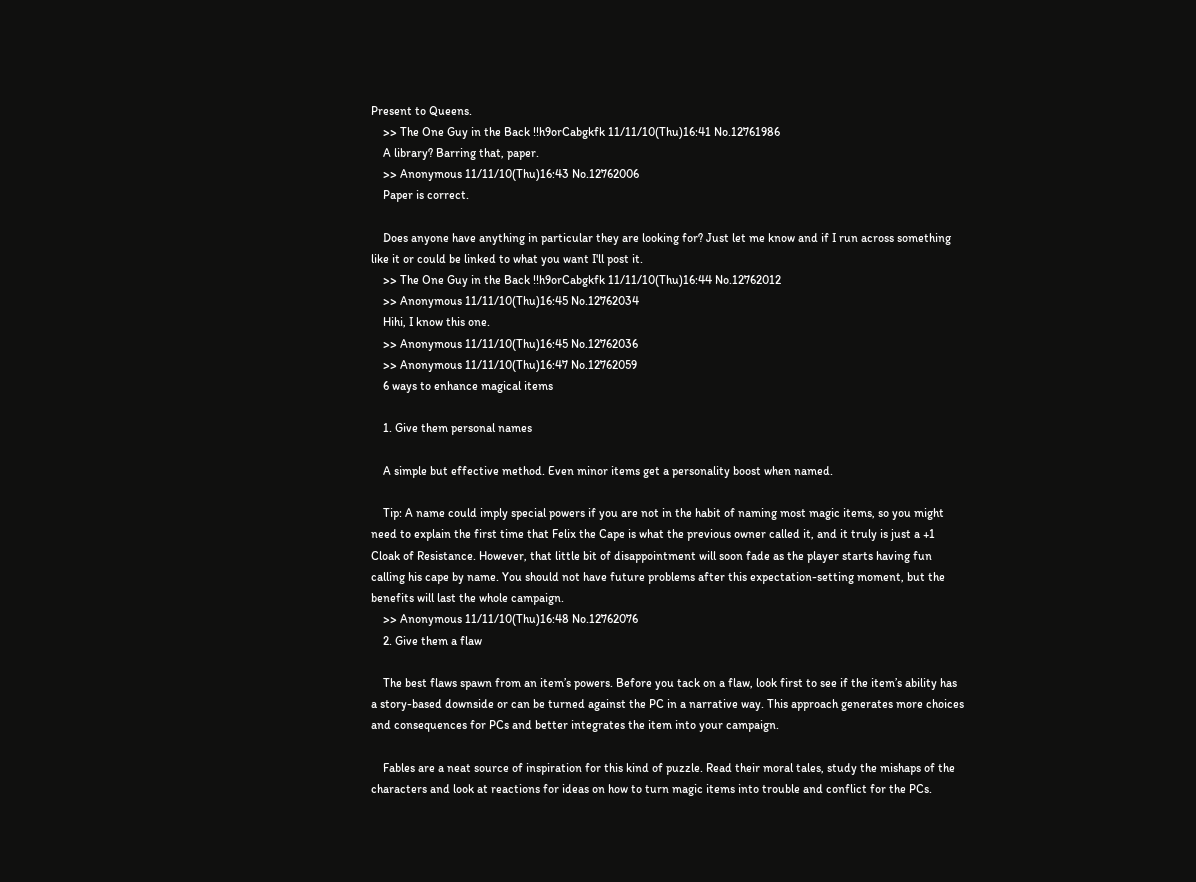Present to Queens.
    >> The One Guy in the Back !!h9orCabgkfk 11/11/10(Thu)16:41 No.12761986
    A library? Barring that, paper.
    >> Anonymous 11/11/10(Thu)16:43 No.12762006
    Paper is correct.

    Does anyone have anything in particular they are looking for? Just let me know and if I run across something like it or could be linked to what you want I'll post it.
    >> The One Guy in the Back !!h9orCabgkfk 11/11/10(Thu)16:44 No.12762012
    >> Anonymous 11/11/10(Thu)16:45 No.12762034
    Hihi, I know this one.
    >> Anonymous 11/11/10(Thu)16:45 No.12762036
    >> Anonymous 11/11/10(Thu)16:47 No.12762059
    6 ways to enhance magical items

    1. Give them personal names

    A simple but effective method. Even minor items get a personality boost when named.

    Tip: A name could imply special powers if you are not in the habit of naming most magic items, so you might need to explain the first time that Felix the Cape is what the previous owner called it, and it truly is just a +1 Cloak of Resistance. However, that little bit of disappointment will soon fade as the player starts having fun calling his cape by name. You should not have future problems after this expectation-setting moment, but the benefits will last the whole campaign.
    >> Anonymous 11/11/10(Thu)16:48 No.12762076
    2. Give them a flaw

    The best flaws spawn from an item’s powers. Before you tack on a flaw, look first to see if the item’s ability has a story-based downside or can be turned against the PC in a narrative way. This approach generates more choices and consequences for PCs and better integrates the item into your campaign.

    Fables are a neat source of inspiration for this kind of puzzle. Read their moral tales, study the mishaps of the characters and look at reactions for ideas on how to turn magic items into trouble and conflict for the PCs.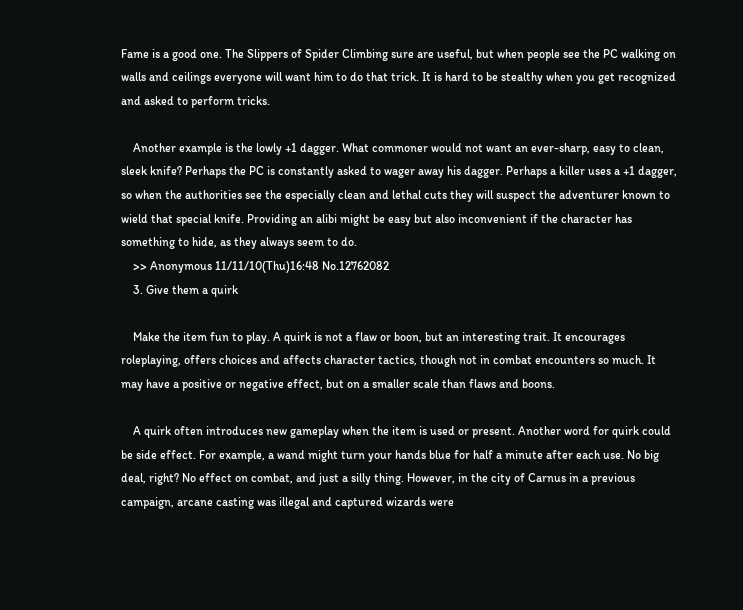Fame is a good one. The Slippers of Spider Climbing sure are useful, but when people see the PC walking on walls and ceilings everyone will want him to do that trick. It is hard to be stealthy when you get recognized and asked to perform tricks.

    Another example is the lowly +1 dagger. What commoner would not want an ever-sharp, easy to clean, sleek knife? Perhaps the PC is constantly asked to wager away his dagger. Perhaps a killer uses a +1 dagger, so when the authorities see the especially clean and lethal cuts they will suspect the adventurer known to wield that special knife. Providing an alibi might be easy but also inconvenient if the character has something to hide, as they always seem to do.
    >> Anonymous 11/11/10(Thu)16:48 No.12762082
    3. Give them a quirk

    Make the item fun to play. A quirk is not a flaw or boon, but an interesting trait. It encourages roleplaying, offers choices and affects character tactics, though not in combat encounters so much. It may have a positive or negative effect, but on a smaller scale than flaws and boons.

    A quirk often introduces new gameplay when the item is used or present. Another word for quirk could be side effect. For example, a wand might turn your hands blue for half a minute after each use. No big deal, right? No effect on combat, and just a silly thing. However, in the city of Carnus in a previous campaign, arcane casting was illegal and captured wizards were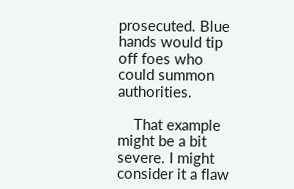prosecuted. Blue hands would tip off foes who could summon authorities.

    That example might be a bit severe. I might consider it a flaw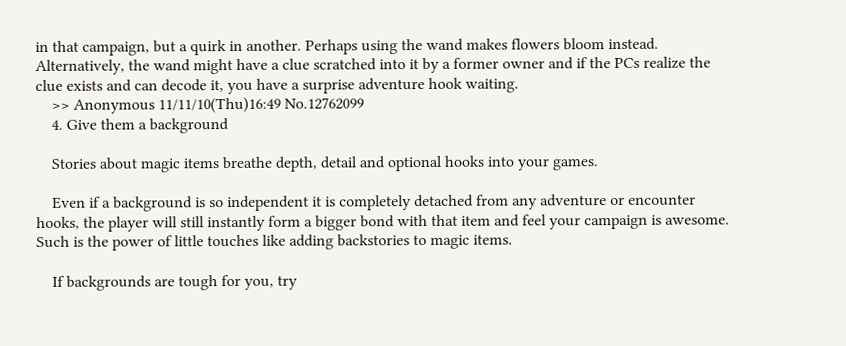in that campaign, but a quirk in another. Perhaps using the wand makes flowers bloom instead. Alternatively, the wand might have a clue scratched into it by a former owner and if the PCs realize the clue exists and can decode it, you have a surprise adventure hook waiting.
    >> Anonymous 11/11/10(Thu)16:49 No.12762099
    4. Give them a background

    Stories about magic items breathe depth, detail and optional hooks into your games.

    Even if a background is so independent it is completely detached from any adventure or encounter hooks, the player will still instantly form a bigger bond with that item and feel your campaign is awesome. Such is the power of little touches like adding backstories to magic items.

    If backgrounds are tough for you, try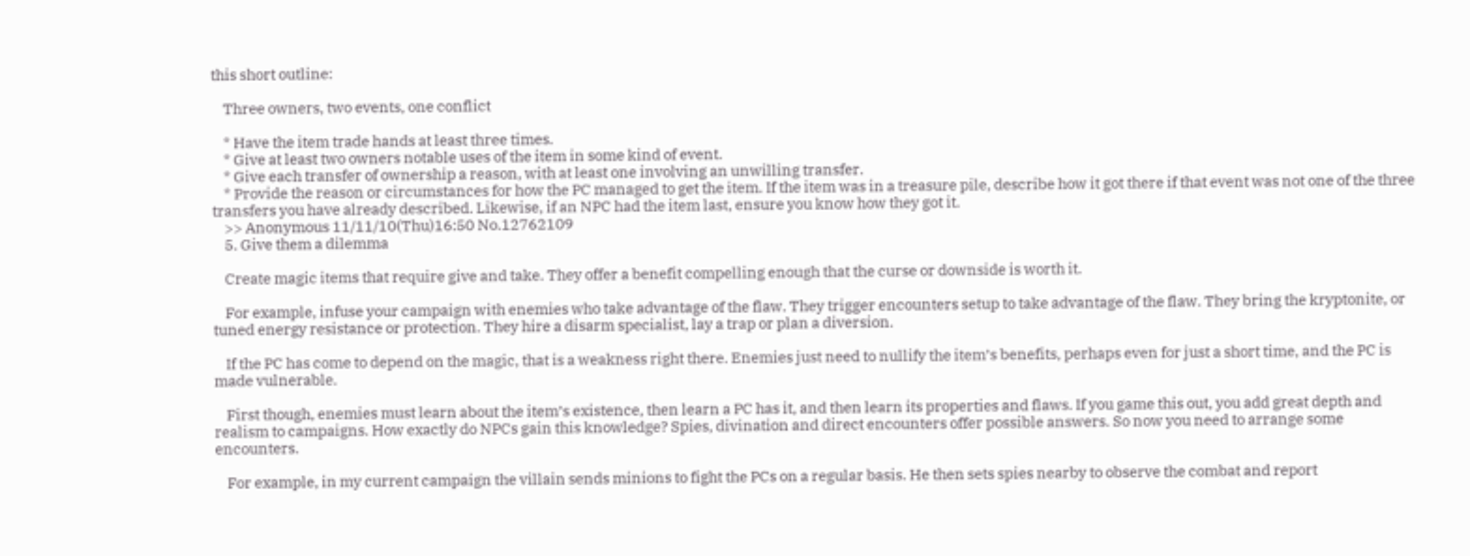this short outline:

    Three owners, two events, one conflict

    * Have the item trade hands at least three times.
    * Give at least two owners notable uses of the item in some kind of event.
    * Give each transfer of ownership a reason, with at least one involving an unwilling transfer.
    * Provide the reason or circumstances for how the PC managed to get the item. If the item was in a treasure pile, describe how it got there if that event was not one of the three transfers you have already described. Likewise, if an NPC had the item last, ensure you know how they got it.
    >> Anonymous 11/11/10(Thu)16:50 No.12762109
    5. Give them a dilemma

    Create magic items that require give and take. They offer a benefit compelling enough that the curse or downside is worth it.

    For example, infuse your campaign with enemies who take advantage of the flaw. They trigger encounters setup to take advantage of the flaw. They bring the kryptonite, or tuned energy resistance or protection. They hire a disarm specialist, lay a trap or plan a diversion.

    If the PC has come to depend on the magic, that is a weakness right there. Enemies just need to nullify the item’s benefits, perhaps even for just a short time, and the PC is made vulnerable.

    First though, enemies must learn about the item’s existence, then learn a PC has it, and then learn its properties and flaws. If you game this out, you add great depth and realism to campaigns. How exactly do NPCs gain this knowledge? Spies, divination and direct encounters offer possible answers. So now you need to arrange some encounters.

    For example, in my current campaign the villain sends minions to fight the PCs on a regular basis. He then sets spies nearby to observe the combat and report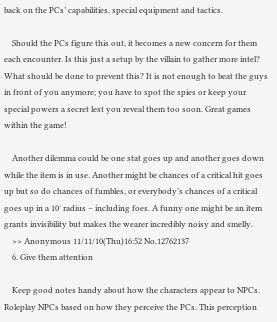back on the PCs’ capabilities, special equipment and tactics.

    Should the PCs figure this out, it becomes a new concern for them each encounter. Is this just a setup by the villain to gather more intel? What should be done to prevent this? It is not enough to beat the guys in front of you anymore; you have to spot the spies or keep your special powers a secret lest you reveal them too soon. Great games within the game!

    Another dilemma could be one stat goes up and another goes down while the item is in use. Another might be chances of a critical hit goes up but so do chances of fumbles, or everybody’s chances of a critical goes up in a 10′ radius – including foes. A funny one might be an item grants invisibility but makes the wearer incredibly noisy and smelly.
    >> Anonymous 11/11/10(Thu)16:52 No.12762137
    6. Give them attention

    Keep good notes handy about how the characters appear to NPCs. Roleplay NPCs based on how they perceive the PCs. This perception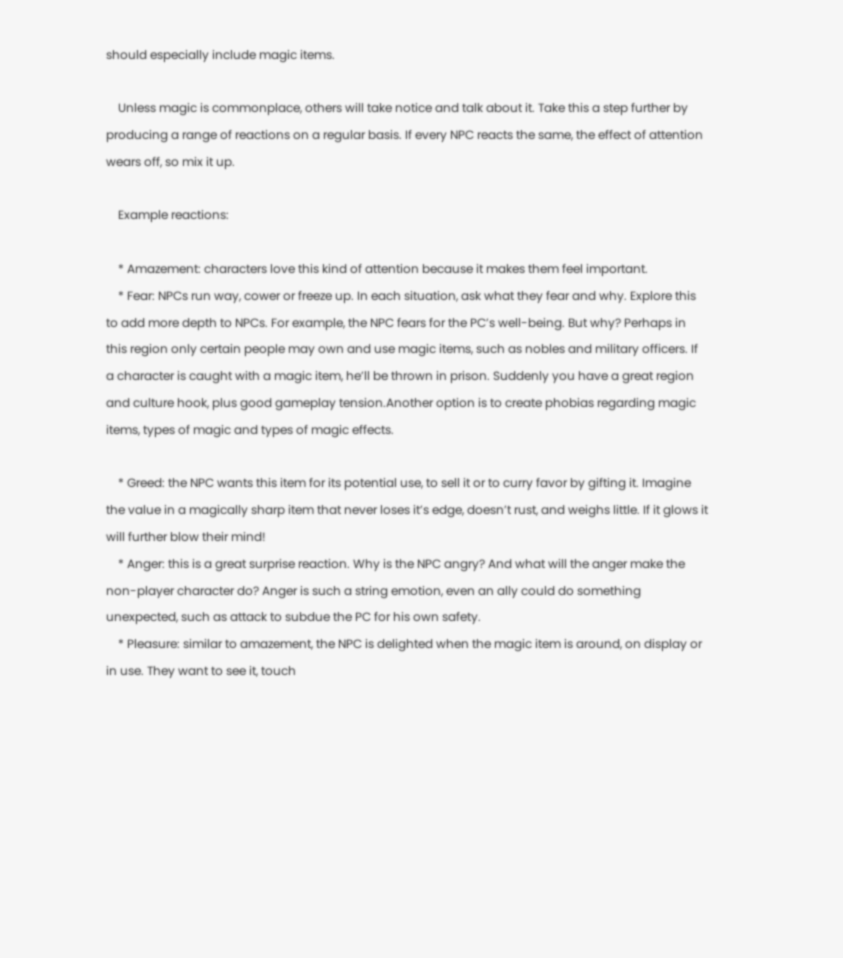should especially include magic items.

    Unless magic is commonplace, others will take notice and talk about it. Take this a step further by producing a range of reactions on a regular basis. If every NPC reacts the same, the effect of attention wears off, so mix it up.

    Example reactions:

    * Amazement: characters love this kind of attention because it makes them feel important.
    * Fear: NPCs run way, cower or freeze up. In each situation, ask what they fear and why. Explore this to add more depth to NPCs. For example, the NPC fears for the PC’s well-being. But why? Perhaps in this region only certain people may own and use magic items, such as nobles and military officers. If a character is caught with a magic item, he’ll be thrown in prison. Suddenly you have a great region and culture hook, plus good gameplay tension.Another option is to create phobias regarding magic items, types of magic and types of magic effects.

    * Greed: the NPC wants this item for its potential use, to sell it or to curry favor by gifting it. Imagine the value in a magically sharp item that never loses it’s edge, doesn’t rust, and weighs little. If it glows it will further blow their mind!
    * Anger: this is a great surprise reaction. Why is the NPC angry? And what will the anger make the non-player character do? Anger is such a string emotion, even an ally could do something unexpected, such as attack to subdue the PC for his own safety.
    * Pleasure: similar to amazement, the NPC is delighted when the magic item is around, on display or in use. They want to see it, touch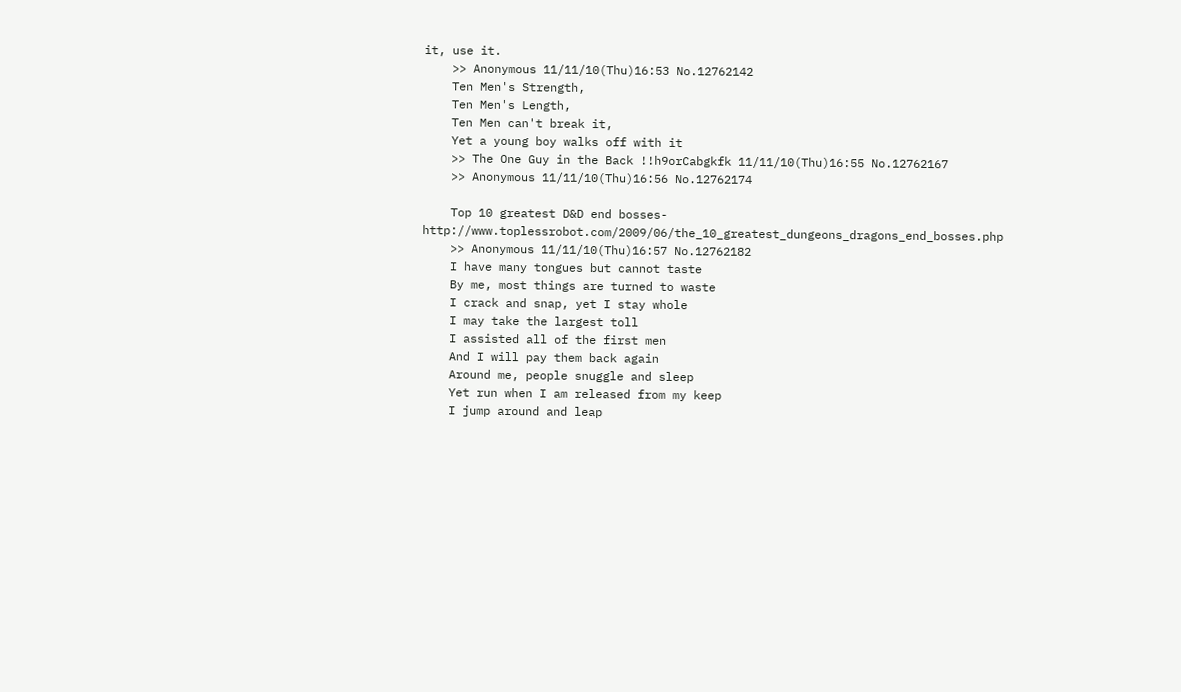it, use it.
    >> Anonymous 11/11/10(Thu)16:53 No.12762142
    Ten Men's Strength,
    Ten Men's Length,
    Ten Men can't break it,
    Yet a young boy walks off with it
    >> The One Guy in the Back !!h9orCabgkfk 11/11/10(Thu)16:55 No.12762167
    >> Anonymous 11/11/10(Thu)16:56 No.12762174

    Top 10 greatest D&D end bosses-http://www.toplessrobot.com/2009/06/the_10_greatest_dungeons_dragons_end_bosses.php
    >> Anonymous 11/11/10(Thu)16:57 No.12762182
    I have many tongues but cannot taste
    By me, most things are turned to waste
    I crack and snap, yet I stay whole
    I may take the largest toll
    I assisted all of the first men
    And I will pay them back again
    Around me, people snuggle and sleep
    Yet run when I am released from my keep
    I jump around and leap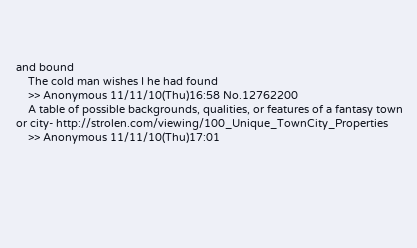and bound
    The cold man wishes I he had found
    >> Anonymous 11/11/10(Thu)16:58 No.12762200
    A table of possible backgrounds, qualities, or features of a fantasy town or city- http://strolen.com/viewing/100_Unique_TownCity_Properties
    >> Anonymous 11/11/10(Thu)17:01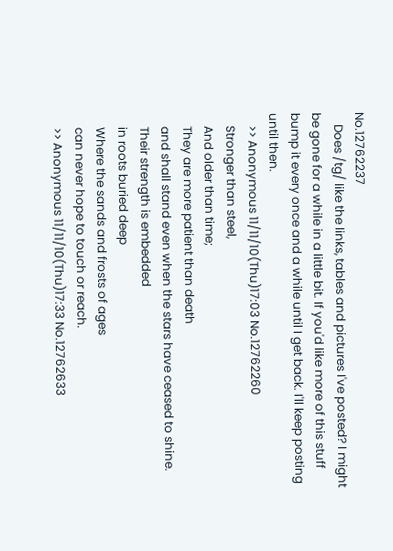No.12762237
    Does /tg/ like the links, tables and pictures I've posted? I might be gone for a while in a little bit. If you'd like more of this stuff bump it every once and a while until I get back. I'll keep posting until then.
    >> Anonymous 11/11/10(Thu)17:03 No.12762260
    Stronger than steel,
    And older than time;
    They are more patient than death
    and shall stand even when the stars have ceased to shine.
    Their strength is embedded
    in roots buried deep
    Where the sands and frosts of ages
    can never hope to touch or reach.
    >> Anonymous 11/11/10(Thu)17:33 No.12762633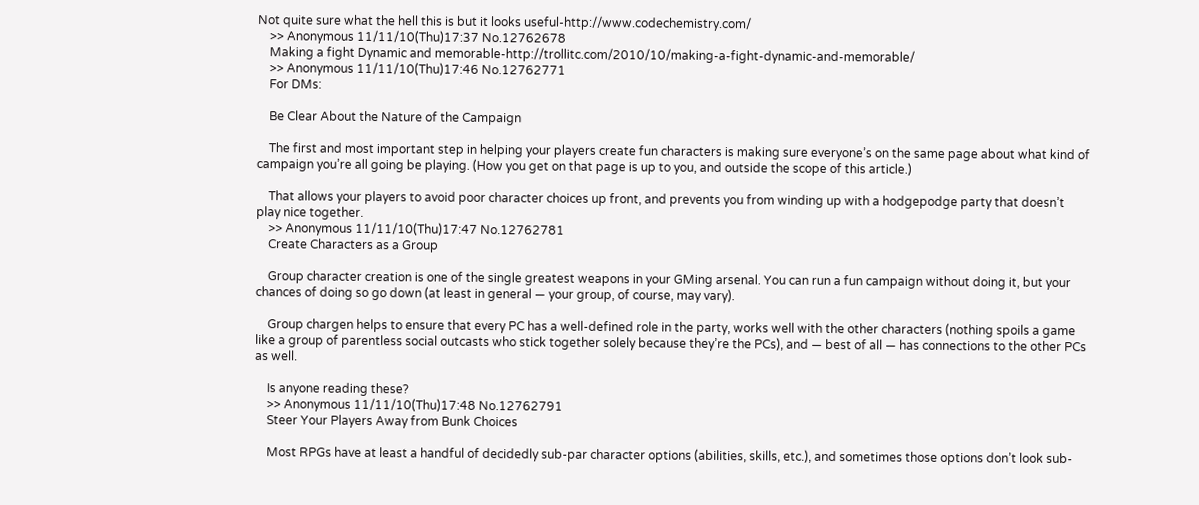Not quite sure what the hell this is but it looks useful-http://www.codechemistry.com/
    >> Anonymous 11/11/10(Thu)17:37 No.12762678
    Making a fight Dynamic and memorable-http://trollitc.com/2010/10/making-a-fight-dynamic-and-memorable/
    >> Anonymous 11/11/10(Thu)17:46 No.12762771
    For DMs:

    Be Clear About the Nature of the Campaign

    The first and most important step in helping your players create fun characters is making sure everyone’s on the same page about what kind of campaign you’re all going be playing. (How you get on that page is up to you, and outside the scope of this article.)

    That allows your players to avoid poor character choices up front, and prevents you from winding up with a hodgepodge party that doesn’t play nice together.
    >> Anonymous 11/11/10(Thu)17:47 No.12762781
    Create Characters as a Group

    Group character creation is one of the single greatest weapons in your GMing arsenal. You can run a fun campaign without doing it, but your chances of doing so go down (at least in general — your group, of course, may vary).

    Group chargen helps to ensure that every PC has a well-defined role in the party, works well with the other characters (nothing spoils a game like a group of parentless social outcasts who stick together solely because they’re the PCs), and — best of all — has connections to the other PCs as well.

    Is anyone reading these?
    >> Anonymous 11/11/10(Thu)17:48 No.12762791
    Steer Your Players Away from Bunk Choices

    Most RPGs have at least a handful of decidedly sub-par character options (abilities, skills, etc.), and sometimes those options don’t look sub-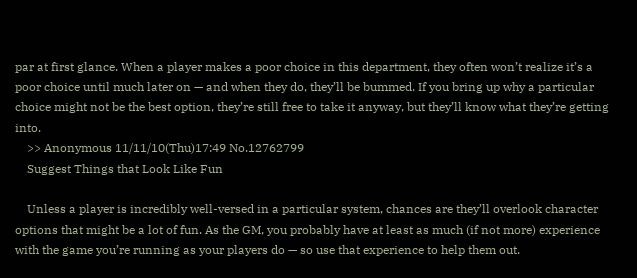par at first glance. When a player makes a poor choice in this department, they often won’t realize it’s a poor choice until much later on — and when they do, they’ll be bummed. If you bring up why a particular choice might not be the best option, they’re still free to take it anyway, but they’ll know what they’re getting into.
    >> Anonymous 11/11/10(Thu)17:49 No.12762799
    Suggest Things that Look Like Fun

    Unless a player is incredibly well-versed in a particular system, chances are they’ll overlook character options that might be a lot of fun. As the GM, you probably have at least as much (if not more) experience with the game you’re running as your players do — so use that experience to help them out.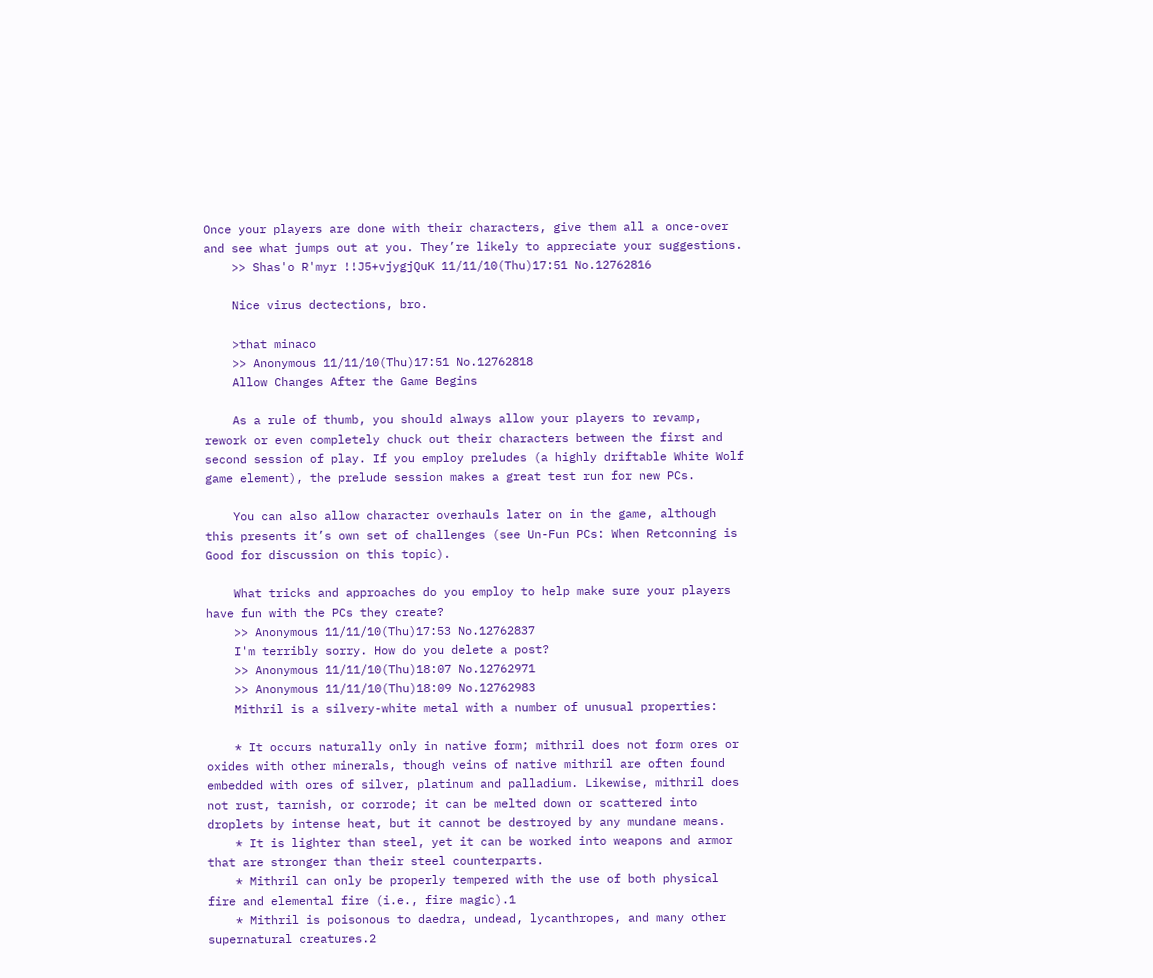Once your players are done with their characters, give them all a once-over and see what jumps out at you. They’re likely to appreciate your suggestions.
    >> Shas'o R'myr !!J5+vjygjQuK 11/11/10(Thu)17:51 No.12762816

    Nice virus dectections, bro.

    >that minaco
    >> Anonymous 11/11/10(Thu)17:51 No.12762818
    Allow Changes After the Game Begins

    As a rule of thumb, you should always allow your players to revamp, rework or even completely chuck out their characters between the first and second session of play. If you employ preludes (a highly driftable White Wolf game element), the prelude session makes a great test run for new PCs.

    You can also allow character overhauls later on in the game, although this presents it’s own set of challenges (see Un-Fun PCs: When Retconning is Good for discussion on this topic).

    What tricks and approaches do you employ to help make sure your players have fun with the PCs they create?
    >> Anonymous 11/11/10(Thu)17:53 No.12762837
    I'm terribly sorry. How do you delete a post?
    >> Anonymous 11/11/10(Thu)18:07 No.12762971
    >> Anonymous 11/11/10(Thu)18:09 No.12762983
    Mithril is a silvery-white metal with a number of unusual properties:

    * It occurs naturally only in native form; mithril does not form ores or oxides with other minerals, though veins of native mithril are often found embedded with ores of silver, platinum and palladium. Likewise, mithril does not rust, tarnish, or corrode; it can be melted down or scattered into droplets by intense heat, but it cannot be destroyed by any mundane means.
    * It is lighter than steel, yet it can be worked into weapons and armor that are stronger than their steel counterparts.
    * Mithril can only be properly tempered with the use of both physical fire and elemental fire (i.e., fire magic).1
    * Mithril is poisonous to daedra, undead, lycanthropes, and many other supernatural creatures.2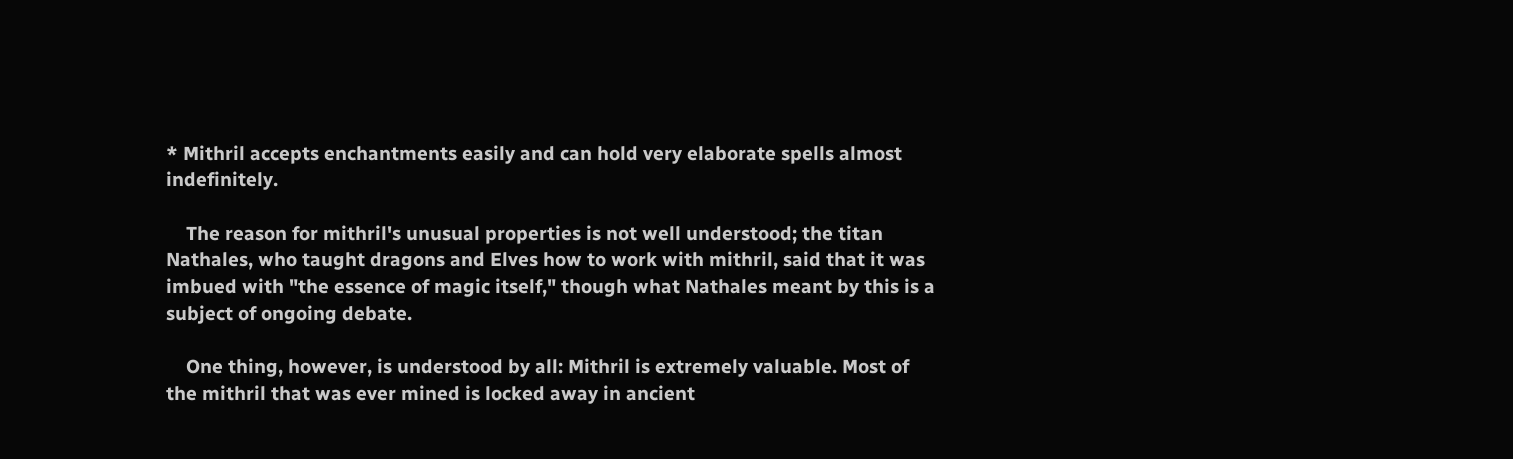* Mithril accepts enchantments easily and can hold very elaborate spells almost indefinitely.

    The reason for mithril's unusual properties is not well understood; the titan Nathales, who taught dragons and Elves how to work with mithril, said that it was imbued with "the essence of magic itself," though what Nathales meant by this is a subject of ongoing debate.

    One thing, however, is understood by all: Mithril is extremely valuable. Most of the mithril that was ever mined is locked away in ancient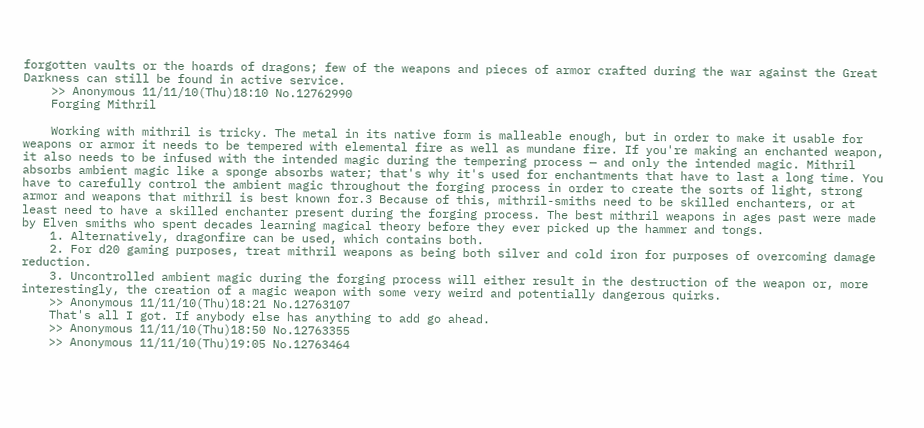forgotten vaults or the hoards of dragons; few of the weapons and pieces of armor crafted during the war against the Great Darkness can still be found in active service.
    >> Anonymous 11/11/10(Thu)18:10 No.12762990
    Forging Mithril

    Working with mithril is tricky. The metal in its native form is malleable enough, but in order to make it usable for weapons or armor it needs to be tempered with elemental fire as well as mundane fire. If you're making an enchanted weapon, it also needs to be infused with the intended magic during the tempering process — and only the intended magic. Mithril absorbs ambient magic like a sponge absorbs water; that's why it's used for enchantments that have to last a long time. You have to carefully control the ambient magic throughout the forging process in order to create the sorts of light, strong armor and weapons that mithril is best known for.3 Because of this, mithril-smiths need to be skilled enchanters, or at least need to have a skilled enchanter present during the forging process. The best mithril weapons in ages past were made by Elven smiths who spent decades learning magical theory before they ever picked up the hammer and tongs.
    1. Alternatively, dragonfire can be used, which contains both.
    2. For d20 gaming purposes, treat mithril weapons as being both silver and cold iron for purposes of overcoming damage reduction.
    3. Uncontrolled ambient magic during the forging process will either result in the destruction of the weapon or, more interestingly, the creation of a magic weapon with some very weird and potentially dangerous quirks.
    >> Anonymous 11/11/10(Thu)18:21 No.12763107
    That's all I got. If anybody else has anything to add go ahead.
    >> Anonymous 11/11/10(Thu)18:50 No.12763355
    >> Anonymous 11/11/10(Thu)19:05 No.12763464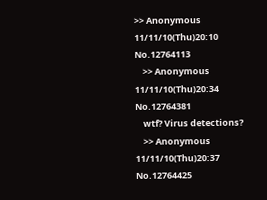>> Anonymous 11/11/10(Thu)20:10 No.12764113
    >> Anonymous 11/11/10(Thu)20:34 No.12764381
    wtf? Virus detections?
    >> Anonymous 11/11/10(Thu)20:37 No.12764425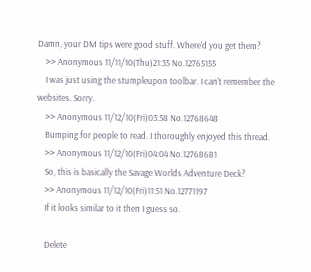Damn, your DM tips were good stuff. Where'd you get them?
    >> Anonymous 11/11/10(Thu)21:35 No.12765155
    I was just using the stumpleupon toolbar. I can't remember the websites. Sorry.
    >> Anonymous 11/12/10(Fri)03:58 No.12768648
    Bumping for people to read. I thoroughly enjoyed this thread.
    >> Anonymous 11/12/10(Fri)04:04 No.12768681
    So, this is basically the Savage Worlds Adventure Deck?
    >> Anonymous 11/12/10(Fri)11:51 No.12771197
    If it looks similar to it then I guess so.

    Delete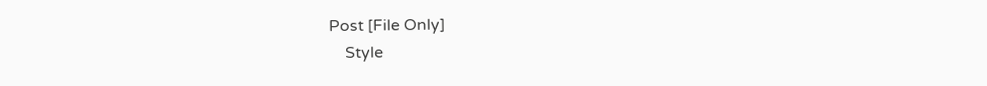Post [File Only]
    Style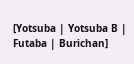[Yotsuba | Yotsuba B | Futaba | Burichan]